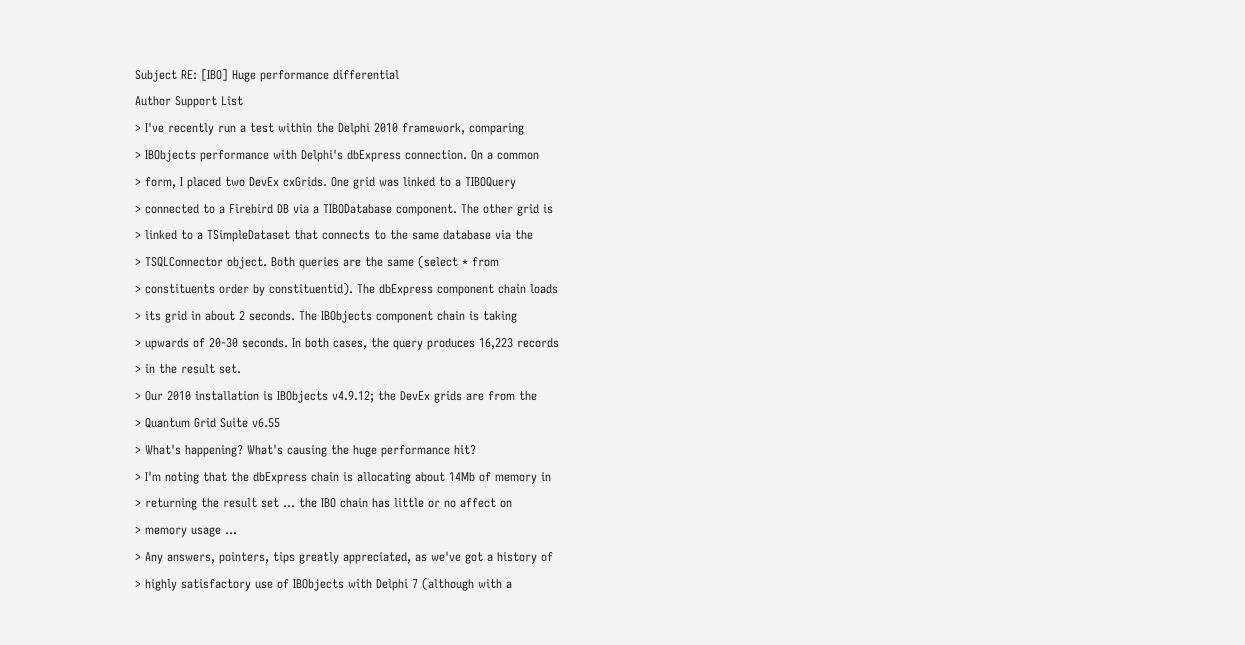Subject RE: [IBO] Huge performance differential
Author Support List
> I've recently run a test within the Delphi 2010 framework, comparing
> IBObjects performance with Delphi's dbExpress connection. On a common
> form, I placed two DevEx cxGrids. One grid was linked to a TIBOQuery
> connected to a Firebird DB via a TIBODatabase component. The other grid is
> linked to a TSimpleDataset that connects to the same database via the
> TSQLConnector object. Both queries are the same (select * from
> constituents order by constituentid). The dbExpress component chain loads
> its grid in about 2 seconds. The IBObjects component chain is taking
> upwards of 20-30 seconds. In both cases, the query produces 16,223 records
> in the result set.
> Our 2010 installation is IBObjects v4.9.12; the DevEx grids are from the
> Quantum Grid Suite v6.55
> What's happening? What's causing the huge performance hit?
> I'm noting that the dbExpress chain is allocating about 14Mb of memory in
> returning the result set ... the IBO chain has little or no affect on
> memory usage ...
> Any answers, pointers, tips greatly appreciated, as we've got a history of
> highly satisfactory use of IBObjects with Delphi 7 (although with a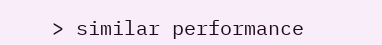> similar performance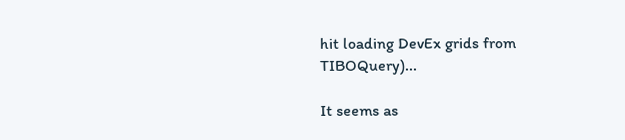hit loading DevEx grids from TIBOQuery)...

It seems as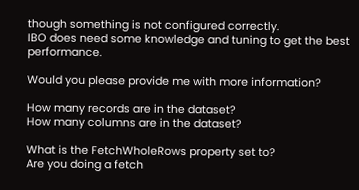though something is not configured correctly.
IBO does need some knowledge and tuning to get the best performance.

Would you please provide me with more information?

How many records are in the dataset?
How many columns are in the dataset?

What is the FetchWholeRows property set to?
Are you doing a fetch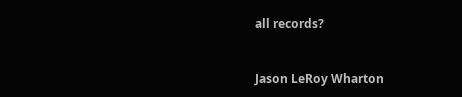all records?


Jason LeRoy Wharton